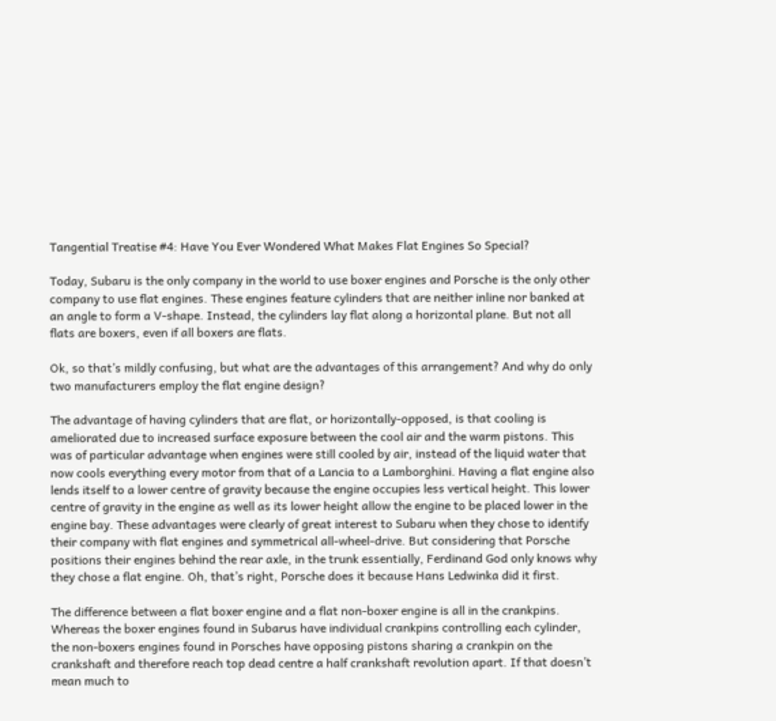Tangential Treatise #4: Have You Ever Wondered What Makes Flat Engines So Special?

Today, Subaru is the only company in the world to use boxer engines and Porsche is the only other company to use flat engines. These engines feature cylinders that are neither inline nor banked at an angle to form a V-shape. Instead, the cylinders lay flat along a horizontal plane. But not all flats are boxers, even if all boxers are flats.

Ok, so that’s mildly confusing, but what are the advantages of this arrangement? And why do only two manufacturers employ the flat engine design?

The advantage of having cylinders that are flat, or horizontally-opposed, is that cooling is ameliorated due to increased surface exposure between the cool air and the warm pistons. This was of particular advantage when engines were still cooled by air, instead of the liquid water that now cools everything every motor from that of a Lancia to a Lamborghini. Having a flat engine also lends itself to a lower centre of gravity because the engine occupies less vertical height. This lower centre of gravity in the engine as well as its lower height allow the engine to be placed lower in the engine bay. These advantages were clearly of great interest to Subaru when they chose to identify their company with flat engines and symmetrical all-wheel-drive. But considering that Porsche positions their engines behind the rear axle, in the trunk essentially, Ferdinand God only knows why they chose a flat engine. Oh, that’s right, Porsche does it because Hans Ledwinka did it first.

The difference between a flat boxer engine and a flat non-boxer engine is all in the crankpins. Whereas the boxer engines found in Subarus have individual crankpins controlling each cylinder, the non-boxers engines found in Porsches have opposing pistons sharing a crankpin on the crankshaft and therefore reach top dead centre a half crankshaft revolution apart. If that doesn’t mean much to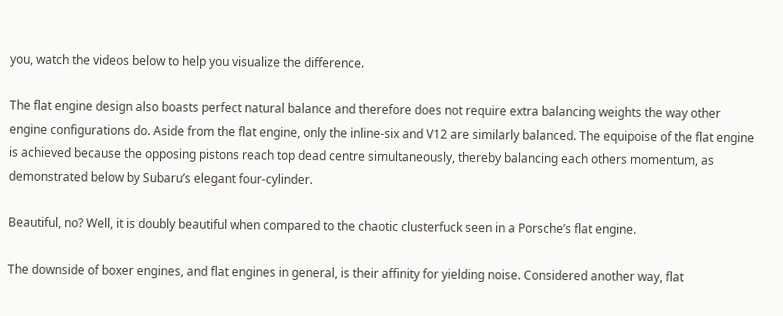you, watch the videos below to help you visualize the difference.

The flat engine design also boasts perfect natural balance and therefore does not require extra balancing weights the way other engine configurations do. Aside from the flat engine, only the inline-six and V12 are similarly balanced. The equipoise of the flat engine is achieved because the opposing pistons reach top dead centre simultaneously, thereby balancing each others momentum, as demonstrated below by Subaru’s elegant four-cylinder.

Beautiful, no? Well, it is doubly beautiful when compared to the chaotic clusterfuck seen in a Porsche’s flat engine.

The downside of boxer engines, and flat engines in general, is their affinity for yielding noise. Considered another way, flat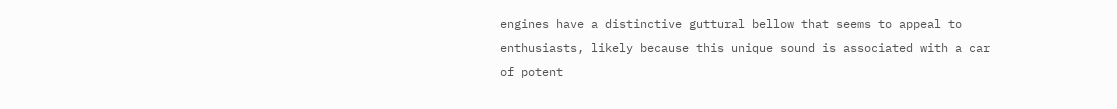engines have a distinctive guttural bellow that seems to appeal to enthusiasts, likely because this unique sound is associated with a car of potent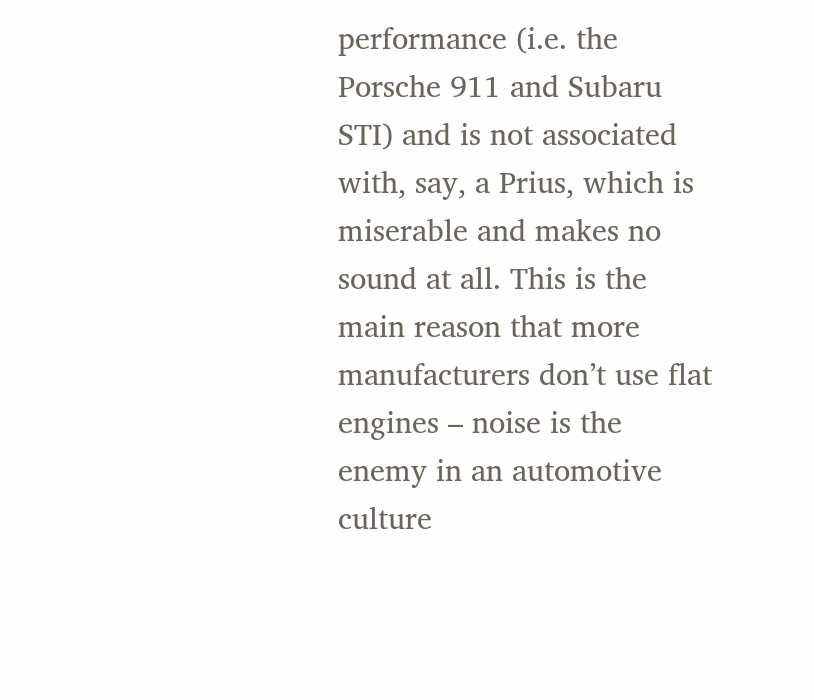performance (i.e. the Porsche 911 and Subaru STI) and is not associated with, say, a Prius, which is miserable and makes no sound at all. This is the main reason that more manufacturers don’t use flat engines – noise is the enemy in an automotive culture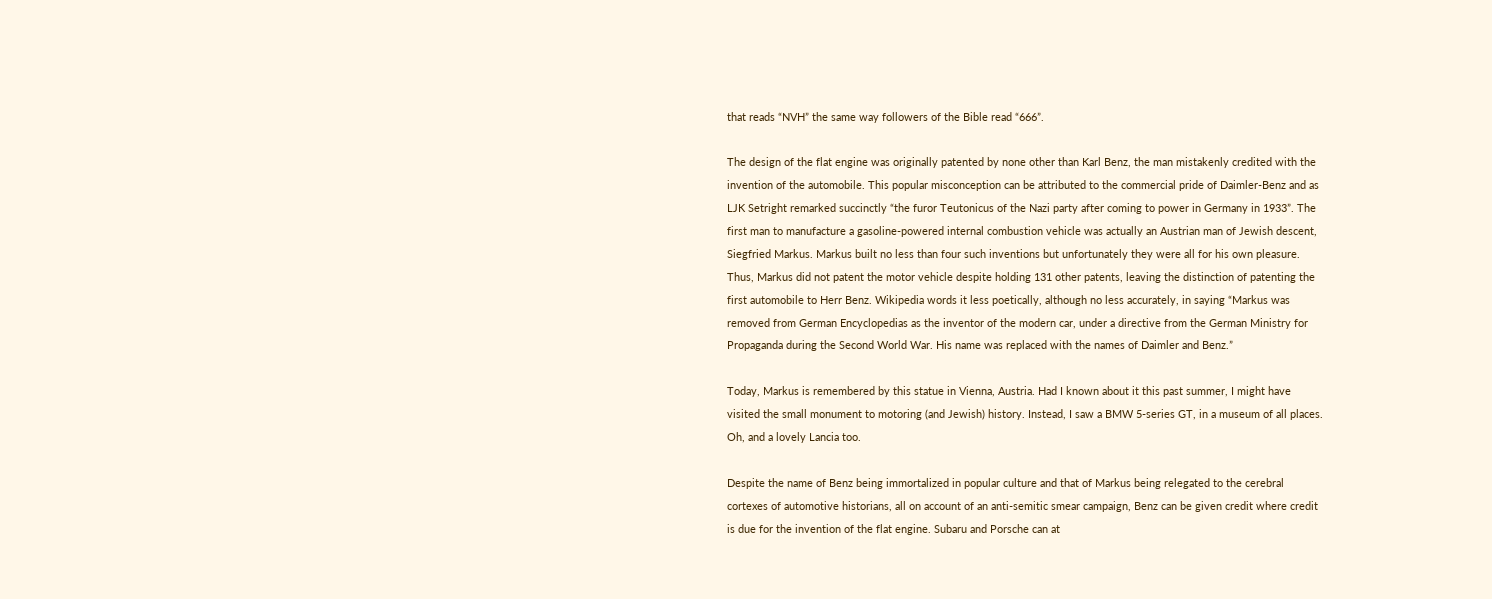that reads “NVH” the same way followers of the Bible read “666”.

The design of the flat engine was originally patented by none other than Karl Benz, the man mistakenly credited with the invention of the automobile. This popular misconception can be attributed to the commercial pride of Daimler-Benz and as LJK Setright remarked succinctly “the furor Teutonicus of the Nazi party after coming to power in Germany in 1933”. The first man to manufacture a gasoline-powered internal combustion vehicle was actually an Austrian man of Jewish descent, Siegfried Markus. Markus built no less than four such inventions but unfortunately they were all for his own pleasure. Thus, Markus did not patent the motor vehicle despite holding 131 other patents, leaving the distinction of patenting the first automobile to Herr Benz. Wikipedia words it less poetically, although no less accurately, in saying “Markus was removed from German Encyclopedias as the inventor of the modern car, under a directive from the German Ministry for Propaganda during the Second World War. His name was replaced with the names of Daimler and Benz.”

Today, Markus is remembered by this statue in Vienna, Austria. Had I known about it this past summer, I might have visited the small monument to motoring (and Jewish) history. Instead, I saw a BMW 5-series GT, in a museum of all places. Oh, and a lovely Lancia too.

Despite the name of Benz being immortalized in popular culture and that of Markus being relegated to the cerebral cortexes of automotive historians, all on account of an anti-semitic smear campaign, Benz can be given credit where credit is due for the invention of the flat engine. Subaru and Porsche can at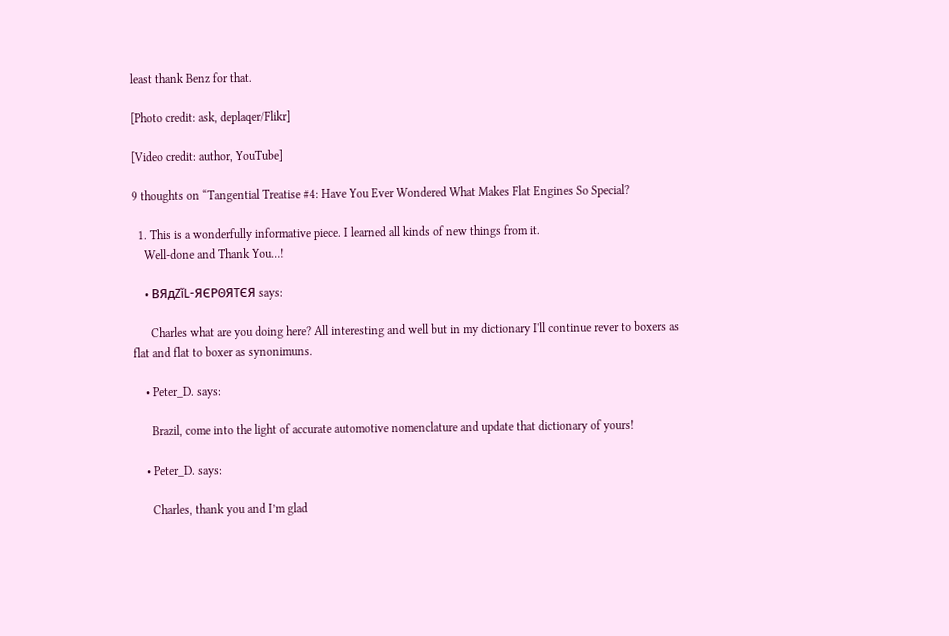least thank Benz for that.

[Photo credit: ask, deplaqer/Flikr]

[Video credit: author, YouTube]

9 thoughts on “Tangential Treatise #4: Have You Ever Wondered What Makes Flat Engines So Special?

  1. This is a wonderfully informative piece. I learned all kinds of new things from it.
    Well-done and Thank You…!

    • BЯдΖǐL-ЯЄРΘЯΤЄЯ says:

      Charles what are you doing here? All interesting and well but in my dictionary I'll continue rever to boxers as flat and flat to boxer as synonimuns.

    • Peter_D. says:

      Brazil, come into the light of accurate automotive nomenclature and update that dictionary of yours!

    • Peter_D. says:

      Charles, thank you and I’m glad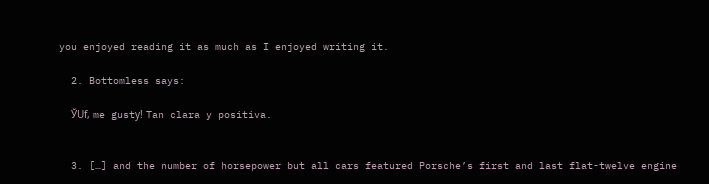you enjoyed reading it as much as I enjoyed writing it.

  2. Bottomless says:

    ЎUf, me gustу! Tan clara y positiva.


  3. […] and the number of horsepower but all cars featured Porsche’s first and last flat-twelve engine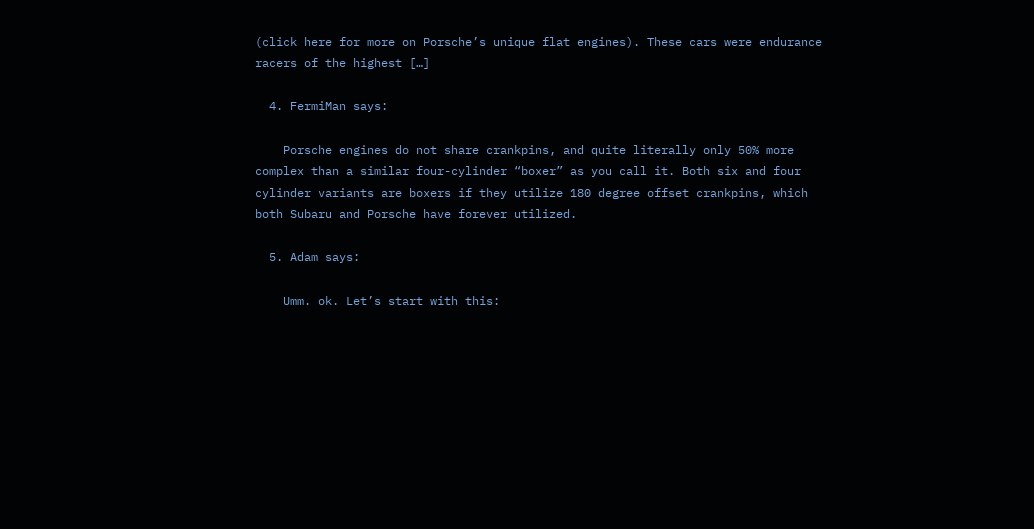(click here for more on Porsche’s unique flat engines). These cars were endurance racers of the highest […]

  4. FermiMan says:

    Porsche engines do not share crankpins, and quite literally only 50% more complex than a similar four-cylinder “boxer” as you call it. Both six and four cylinder variants are boxers if they utilize 180 degree offset crankpins, which both Subaru and Porsche have forever utilized.

  5. Adam says:

    Umm. ok. Let’s start with this: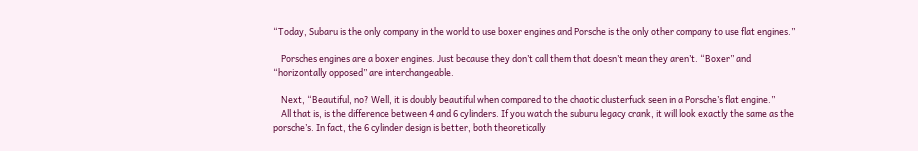“Today, Subaru is the only company in the world to use boxer engines and Porsche is the only other company to use flat engines.”

    Porsches engines are a boxer engines. Just because they don’t call them that doesn’t mean they aren’t. “Boxer” and “horizontally opposed” are interchangeable.

    Next, “Beautiful, no? Well, it is doubly beautiful when compared to the chaotic clusterfuck seen in a Porsche’s flat engine.”
    All that is, is the difference between 4 and 6 cylinders. If you watch the suburu legacy crank, it will look exactly the same as the porsche’s. In fact, the 6 cylinder design is better, both theoretically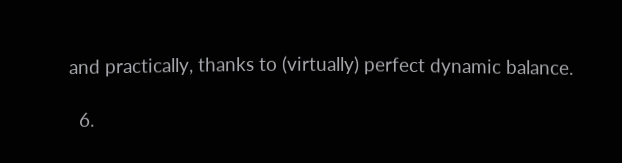and practically, thanks to (virtually) perfect dynamic balance.

  6.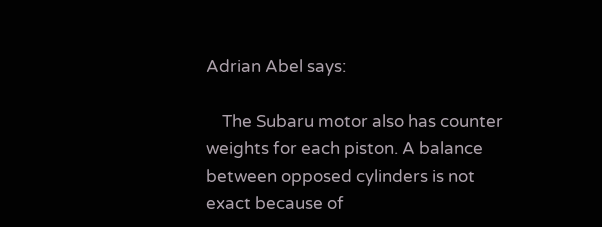Adrian Abel says:

    The Subaru motor also has counter weights for each piston. A balance between opposed cylinders is not exact because of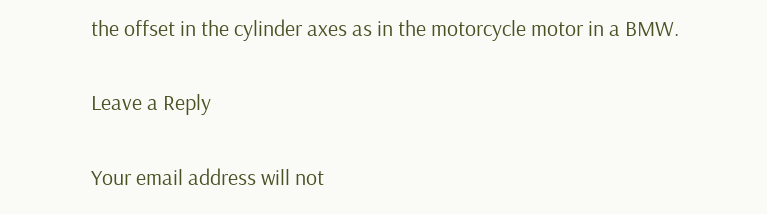the offset in the cylinder axes as in the motorcycle motor in a BMW.

Leave a Reply

Your email address will not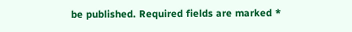be published. Required fields are marked *